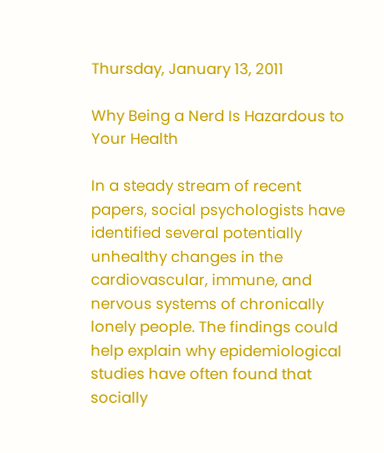Thursday, January 13, 2011

Why Being a Nerd Is Hazardous to Your Health

In a steady stream of recent papers, social psychologists have identified several potentially unhealthy changes in the cardiovascular, immune, and nervous systems of chronically lonely people. The findings could help explain why epidemiological studies have often found that socially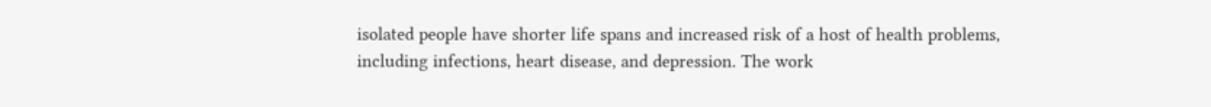isolated people have shorter life spans and increased risk of a host of health problems, including infections, heart disease, and depression. The work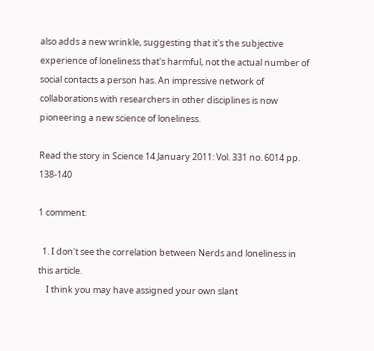also adds a new wrinkle, suggesting that it's the subjective experience of loneliness that's harmful, not the actual number of social contacts a person has. An impressive network of collaborations with researchers in other disciplines is now pioneering a new science of loneliness.

Read the story in Science 14 January 2011: Vol. 331 no. 6014 pp. 138-140

1 comment:

  1. I don't see the correlation between Nerds and loneliness in this article.
    I think you may have assigned your own slant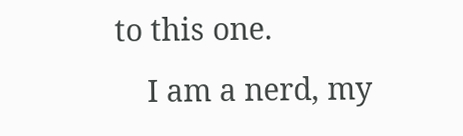to this one.
    I am a nerd, my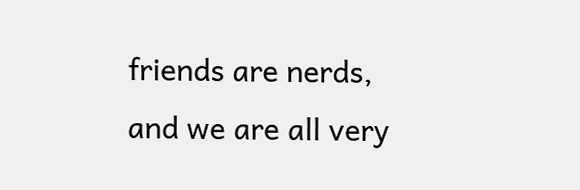friends are nerds, and we are all very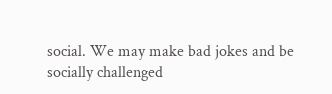social. We may make bad jokes and be socially challenged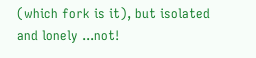(which fork is it), but isolated and lonely ...not!